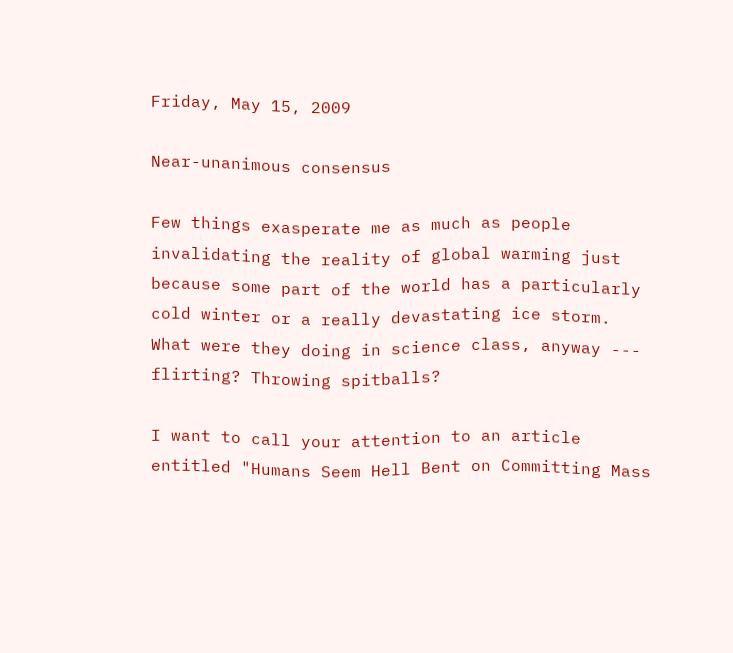Friday, May 15, 2009

Near-unanimous consensus

Few things exasperate me as much as people invalidating the reality of global warming just because some part of the world has a particularly cold winter or a really devastating ice storm. What were they doing in science class, anyway --- flirting? Throwing spitballs?

I want to call your attention to an article entitled "Humans Seem Hell Bent on Committing Mass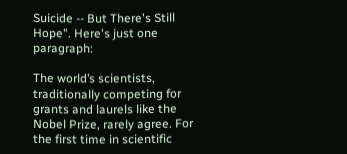Suicide -- But There's Still Hope". Here's just one paragraph:

The world’s scientists, traditionally competing for grants and laurels like the Nobel Prize, rarely agree. For the first time in scientific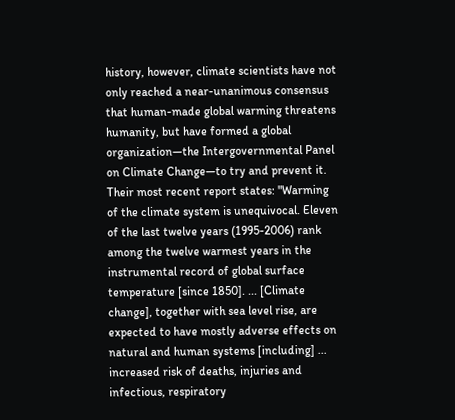history, however, climate scientists have not only reached a near-unanimous consensus that human-made global warming threatens humanity, but have formed a global organization—the Intergovernmental Panel on Climate Change—to try and prevent it. Their most recent report states: "Warming of the climate system is unequivocal. Eleven of the last twelve years (1995-2006) rank among the twelve warmest years in the instrumental record of global surface temperature [since 1850]. ... [Climate change], together with sea level rise, are expected to have mostly adverse effects on natural and human systems [including] ... increased risk of deaths, injuries and infectious, respiratory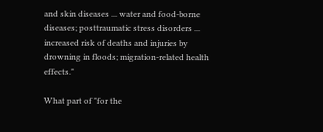and skin diseases ... water and food-borne diseases; posttraumatic stress disorders ... increased risk of deaths and injuries by drowning in floods; migration-related health effects."

What part of "for the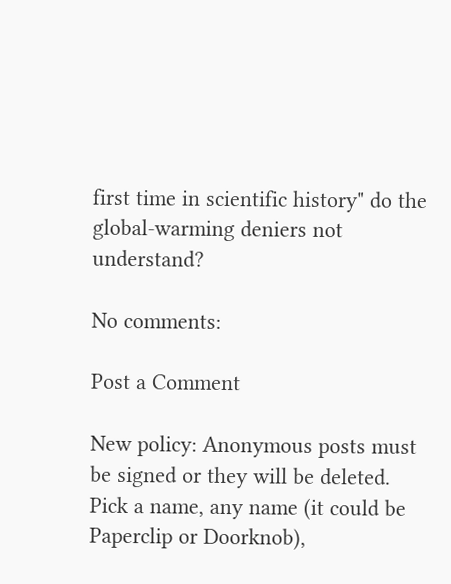first time in scientific history" do the global-warming deniers not understand?

No comments:

Post a Comment

New policy: Anonymous posts must be signed or they will be deleted. Pick a name, any name (it could be Paperclip or Doorknob),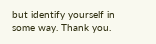but identify yourself in some way. Thank you.